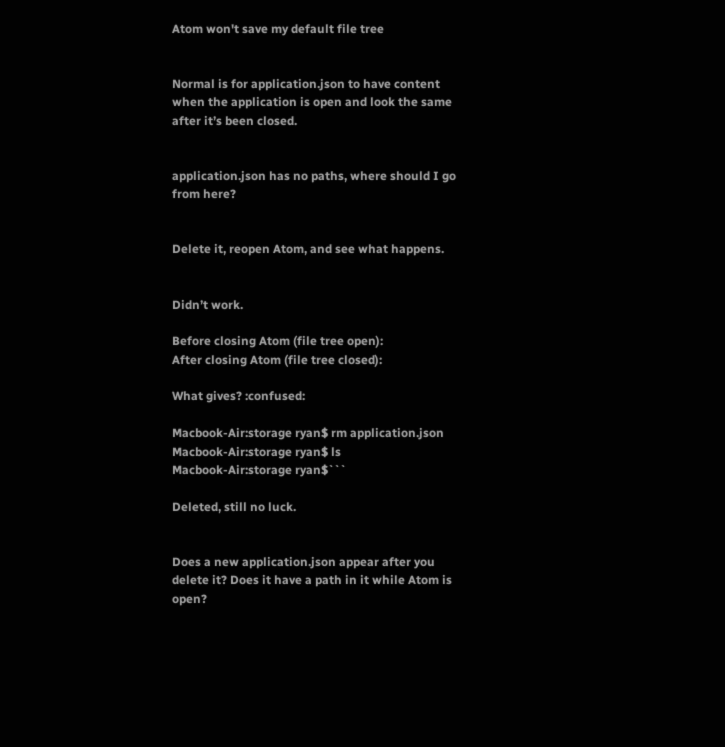Atom won't save my default file tree


Normal is for application.json to have content when the application is open and look the same after it’s been closed.


application.json has no paths, where should I go from here?


Delete it, reopen Atom, and see what happens.


Didn’t work.

Before closing Atom (file tree open):
After closing Atom (file tree closed):

What gives? :confused:

Macbook-Air:storage ryan$ rm application.json
Macbook-Air:storage ryan$ ls
Macbook-Air:storage ryan$```

Deleted, still no luck.


Does a new application.json appear after you delete it? Does it have a path in it while Atom is open?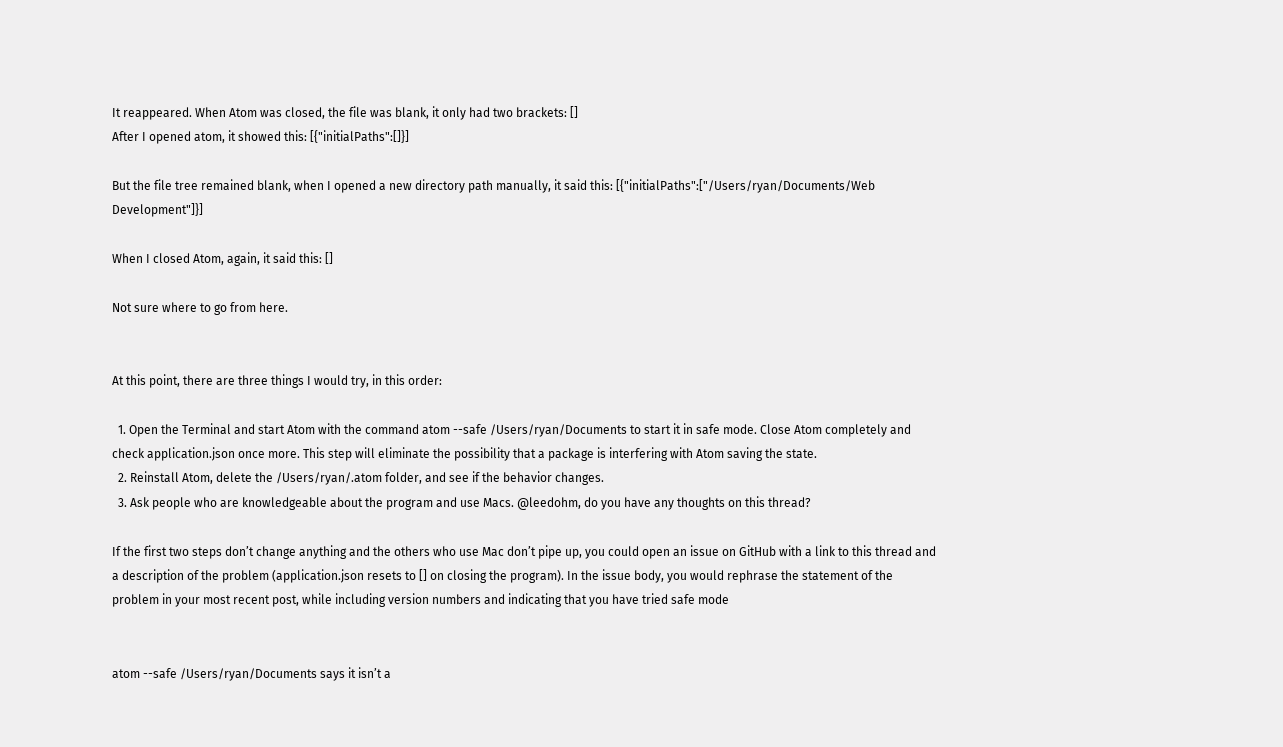It reappeared. When Atom was closed, the file was blank, it only had two brackets: []
After I opened atom, it showed this: [{"initialPaths":[]}]

But the file tree remained blank, when I opened a new directory path manually, it said this: [{"initialPaths":["/Users/ryan/Documents/Web Development"]}]

When I closed Atom, again, it said this: []

Not sure where to go from here.


At this point, there are three things I would try, in this order:

  1. Open the Terminal and start Atom with the command atom --safe /Users/ryan/Documents to start it in safe mode. Close Atom completely and check application.json once more. This step will eliminate the possibility that a package is interfering with Atom saving the state.
  2. Reinstall Atom, delete the /Users/ryan/.atom folder, and see if the behavior changes.
  3. Ask people who are knowledgeable about the program and use Macs. @leedohm, do you have any thoughts on this thread?

If the first two steps don’t change anything and the others who use Mac don’t pipe up, you could open an issue on GitHub with a link to this thread and a description of the problem (application.json resets to [] on closing the program). In the issue body, you would rephrase the statement of the problem in your most recent post, while including version numbers and indicating that you have tried safe mode


atom --safe /Users/ryan/Documents says it isn’t a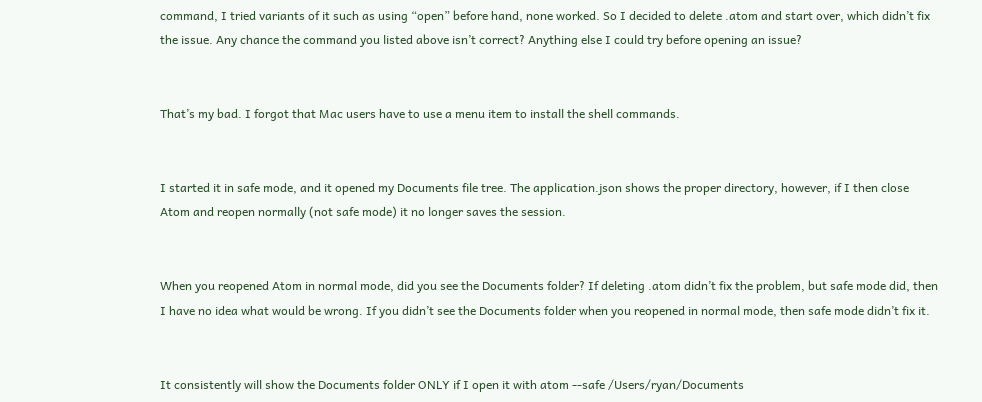command, I tried variants of it such as using “open” before hand, none worked. So I decided to delete .atom and start over, which didn’t fix the issue. Any chance the command you listed above isn’t correct? Anything else I could try before opening an issue?


That’s my bad. I forgot that Mac users have to use a menu item to install the shell commands.


I started it in safe mode, and it opened my Documents file tree. The application.json shows the proper directory, however, if I then close Atom and reopen normally (not safe mode) it no longer saves the session.


When you reopened Atom in normal mode, did you see the Documents folder? If deleting .atom didn’t fix the problem, but safe mode did, then I have no idea what would be wrong. If you didn’t see the Documents folder when you reopened in normal mode, then safe mode didn’t fix it.


It consistently will show the Documents folder ONLY if I open it with atom --safe /Users/ryan/Documents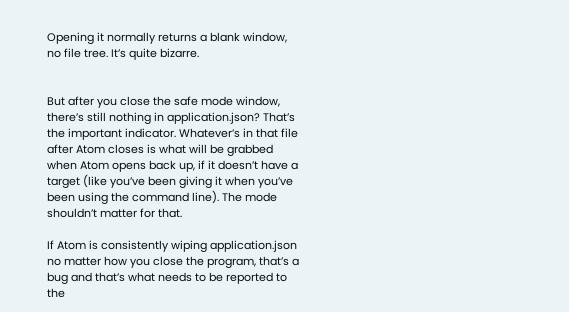Opening it normally returns a blank window, no file tree. It’s quite bizarre.


But after you close the safe mode window, there’s still nothing in application.json? That’s the important indicator. Whatever’s in that file after Atom closes is what will be grabbed when Atom opens back up, if it doesn’t have a target (like you’ve been giving it when you’ve been using the command line). The mode shouldn’t matter for that.

If Atom is consistently wiping application.json no matter how you close the program, that’s a bug and that’s what needs to be reported to the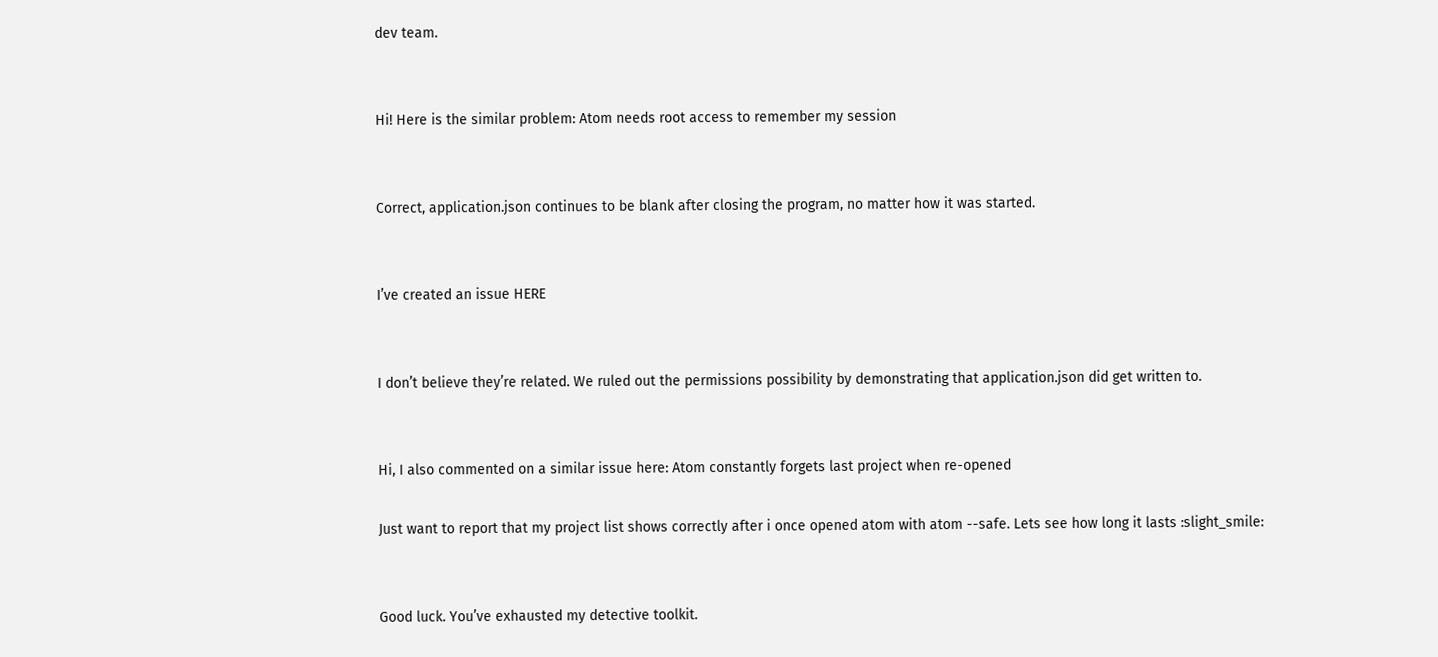dev team.


Hi! Here is the similar problem: Atom needs root access to remember my session


Correct, application.json continues to be blank after closing the program, no matter how it was started.


I’ve created an issue HERE


I don’t believe they’re related. We ruled out the permissions possibility by demonstrating that application.json did get written to.


Hi, I also commented on a similar issue here: Atom constantly forgets last project when re-opened

Just want to report that my project list shows correctly after i once opened atom with atom --safe. Lets see how long it lasts :slight_smile:


Good luck. You’ve exhausted my detective toolkit.